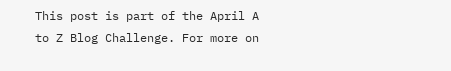This post is part of the April A to Z Blog Challenge. For more on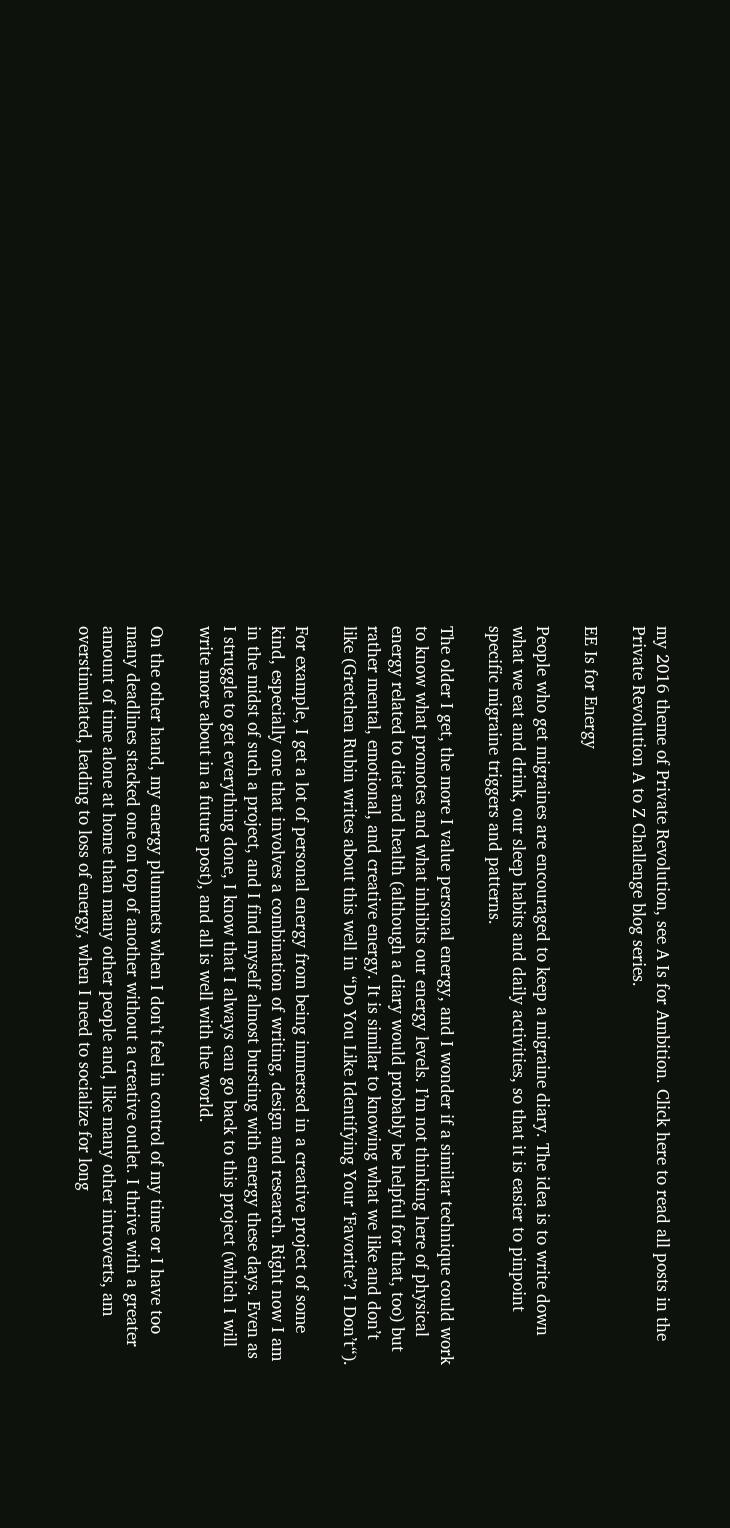my 2016 theme of Private Revolution, see A Is for Ambition. Click here to read all posts in the Private Revolution A to Z Challenge blog series.

EE Is for Energy

People who get migraines are encouraged to keep a migraine diary. The idea is to write down what we eat and drink, our sleep habits and daily activities, so that it is easier to pinpoint specific migraine triggers and patterns.

The older I get, the more I value personal energy, and I wonder if a similar technique could work to know what promotes and what inhibits our energy levels. I’m not thinking here of physical energy related to diet and health (although a diary would probably be helpful for that, too) but rather mental, emotional, and creative energy. It is similar to knowing what we like and don’t like (Gretchen Rubin writes about this well in “Do You Like Identifying Your ‘Favorite’? I Don’t“).

For example, I get a lot of personal energy from being immersed in a creative project of some kind, especially one that involves a combination of writing, design and research. Right now I am in the midst of such a project, and I find myself almost bursting with energy these days. Even as I struggle to get everything done, I know that I always can go back to this project (which I will write more about in a future post), and all is well with the world.

On the other hand, my energy plummets when I don’t feel in control of my time or I have too many deadlines stacked one on top of another without a creative outlet. I thrive with a greater amount of time alone at home than many other people and, like many other introverts, am overstimulated, leading to loss of energy, when I need to socialize for long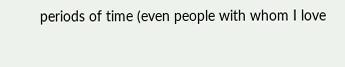periods of time (even people with whom I love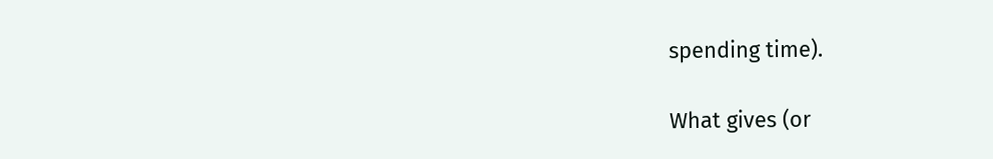spending time).

What gives (or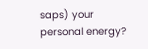saps) your personal energy?